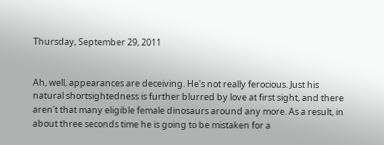Thursday, September 29, 2011


Ah, well, appearances are deceiving. He's not really ferocious. Just his natural shortsightedness is further blurred by love at first sight, and there aren't that many eligible female dinosaurs around any more. As a result, in about three seconds time he is going to be mistaken for a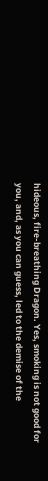hideous, fire-breathing Dragon. Yes, smoking is not good for you, and, as you can guess, led to the demise of the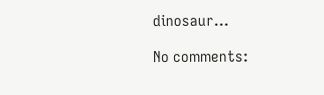dinosaur...

No comments: